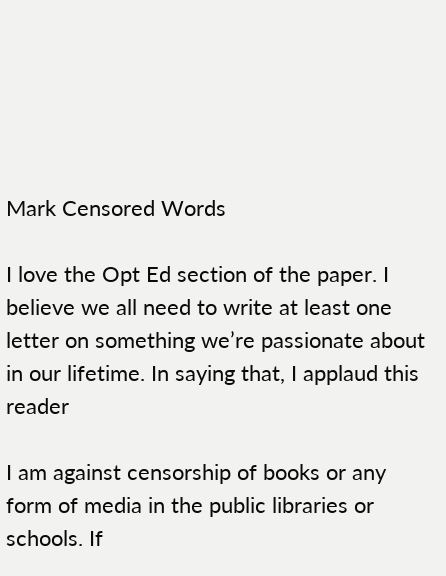Mark Censored Words

I love the Opt Ed section of the paper. I believe we all need to write at least one letter on something we’re passionate about in our lifetime. In saying that, I applaud this reader

I am against censorship of books or any form of media in the public libraries or schools. If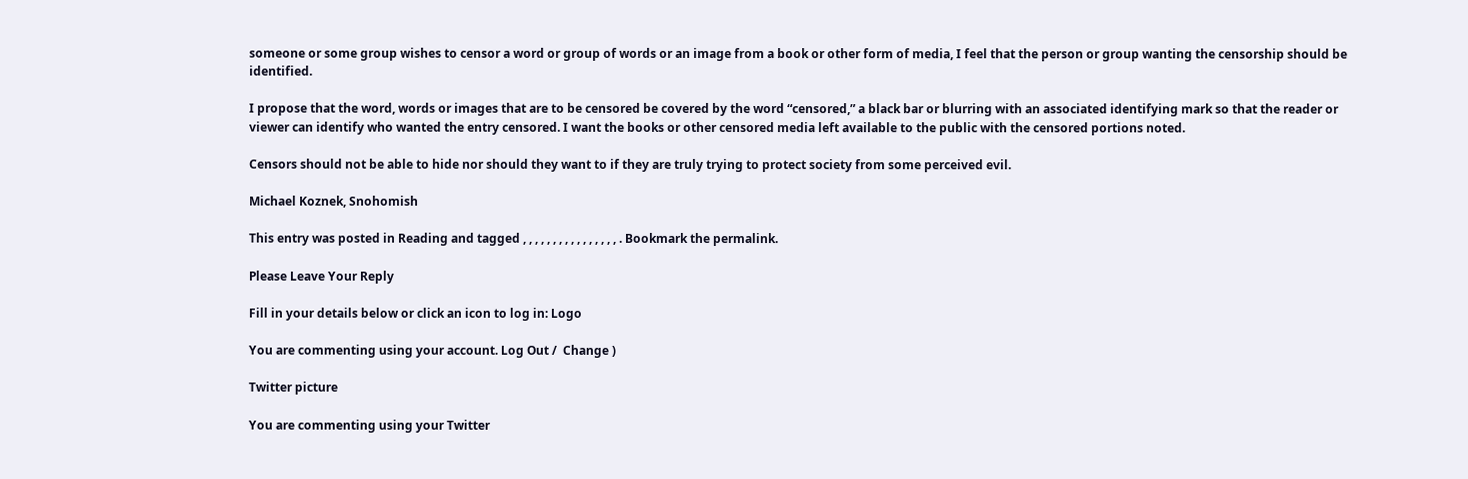someone or some group wishes to censor a word or group of words or an image from a book or other form of media, I feel that the person or group wanting the censorship should be identified.

I propose that the word, words or images that are to be censored be covered by the word “censored,” a black bar or blurring with an associated identifying mark so that the reader or viewer can identify who wanted the entry censored. I want the books or other censored media left available to the public with the censored portions noted.

Censors should not be able to hide nor should they want to if they are truly trying to protect society from some perceived evil.

Michael Koznek, Snohomish

This entry was posted in Reading and tagged , , , , , , , , , , , , , , , , . Bookmark the permalink.

Please Leave Your Reply

Fill in your details below or click an icon to log in: Logo

You are commenting using your account. Log Out /  Change )

Twitter picture

You are commenting using your Twitter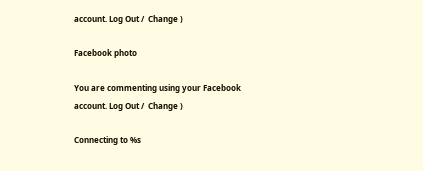account. Log Out /  Change )

Facebook photo

You are commenting using your Facebook account. Log Out /  Change )

Connecting to %s